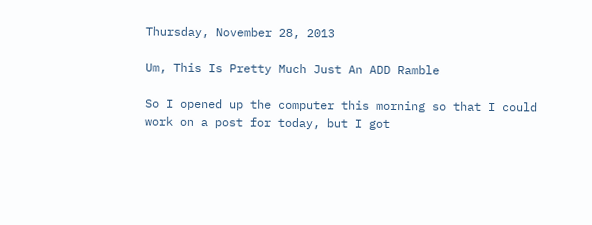Thursday, November 28, 2013

Um, This Is Pretty Much Just An ADD Ramble

So I opened up the computer this morning so that I could work on a post for today, but I got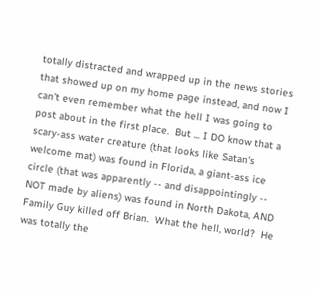totally distracted and wrapped up in the news stories that showed up on my home page instead, and now I can't even remember what the hell I was going to post about in the first place.  But ... I DO know that a scary-ass water creature (that looks like Satan's welcome mat) was found in Florida, a giant-ass ice circle (that was apparently -- and disappointingly -- NOT made by aliens) was found in North Dakota, AND Family Guy killed off Brian.  What the hell, world?  He was totally the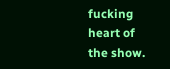fucking heart of the show.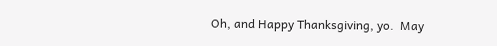Oh, and Happy Thanksgiving, yo.  May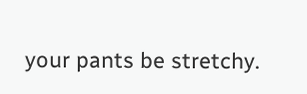your pants be stretchy.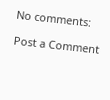No comments:

Post a Comment